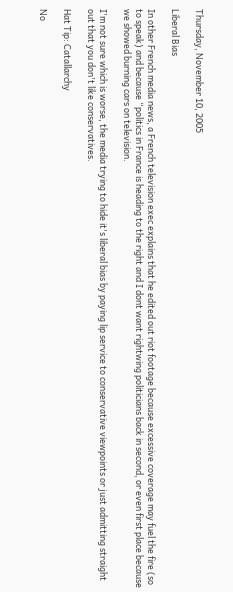Thursday, November 10, 2005

Liberal Bias

In other French media news, a French television exec explains that he edited out riot footage because excessive coverage may fuel the fire (so to speak) and because “politics in France is heading to the right and I dont want rightwing politicians back in second, or even first place because we showed burning cars on television.

I'm not sure which is worse, the media trying to hide it's liberal bias by paying lip service to conservative viewpoints or just admitting straight out that you don't like conservatives.

Hat Tip: Catallarchy

No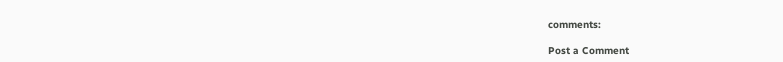comments:

Post a Comment